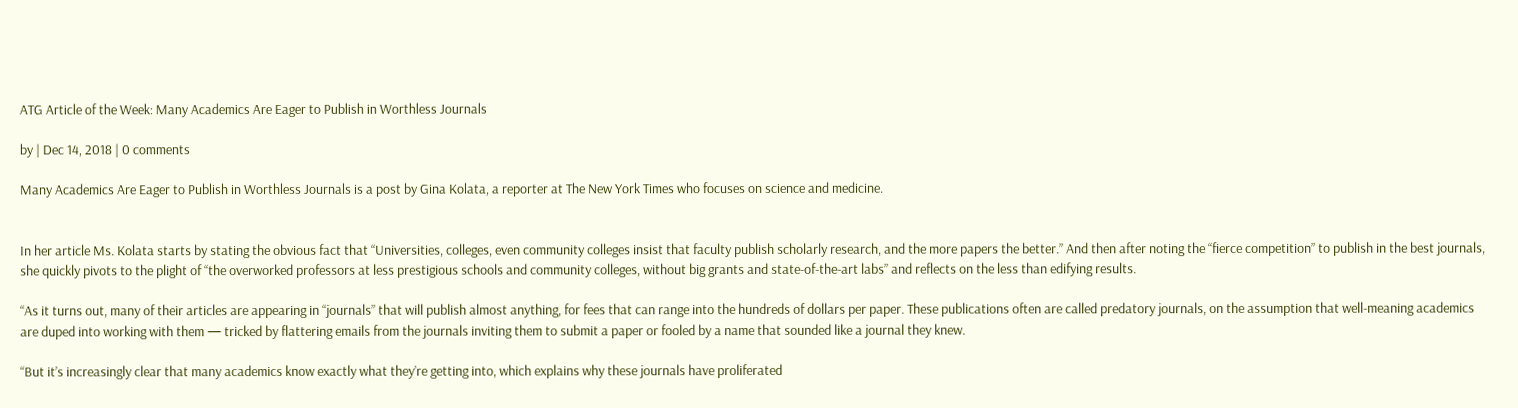ATG Article of the Week: Many Academics Are Eager to Publish in Worthless Journals

by | Dec 14, 2018 | 0 comments

Many Academics Are Eager to Publish in Worthless Journals is a post by Gina Kolata, a reporter at The New York Times who focuses on science and medicine.


In her article Ms. Kolata starts by stating the obvious fact that “Universities, colleges, even community colleges insist that faculty publish scholarly research, and the more papers the better.” And then after noting the “fierce competition” to publish in the best journals, she quickly pivots to the plight of “the overworked professors at less prestigious schools and community colleges, without big grants and state-of-the-art labs” and reflects on the less than edifying results.

“As it turns out, many of their articles are appearing in “journals” that will publish almost anything, for fees that can range into the hundreds of dollars per paper. These publications often are called predatory journals, on the assumption that well-meaning academics are duped into working with them — tricked by flattering emails from the journals inviting them to submit a paper or fooled by a name that sounded like a journal they knew.

“But it’s increasingly clear that many academics know exactly what they’re getting into, which explains why these journals have proliferated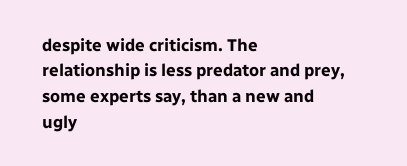despite wide criticism. The relationship is less predator and prey, some experts say, than a new and ugly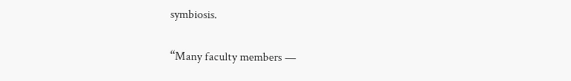symbiosis.

“Many faculty members —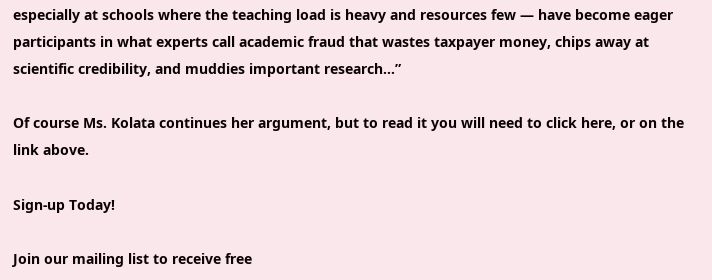especially at schools where the teaching load is heavy and resources few — have become eager participants in what experts call academic fraud that wastes taxpayer money, chips away at scientific credibility, and muddies important research…”

Of course Ms. Kolata continues her argument, but to read it you will need to click here, or on the link above.

Sign-up Today!

Join our mailing list to receive free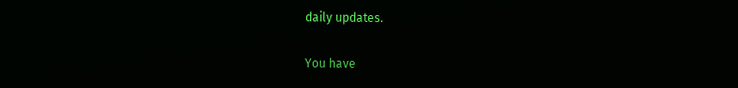daily updates.

You have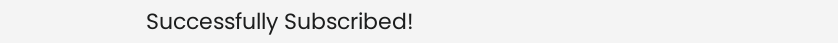Successfully Subscribed!